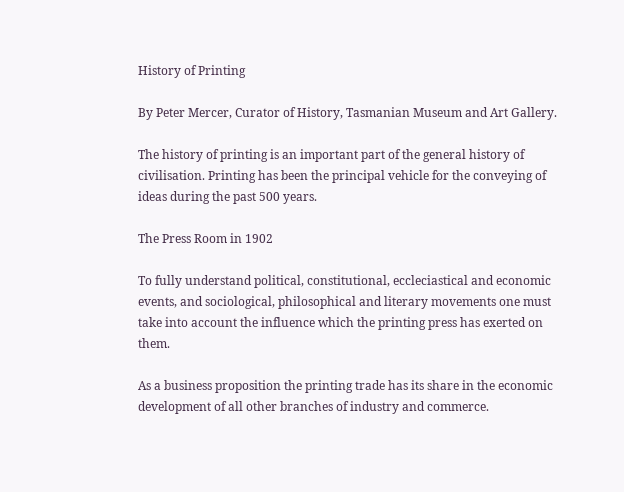History of Printing

By Peter Mercer, Curator of History, Tasmanian Museum and Art Gallery.

The history of printing is an important part of the general history of civilisation. Printing has been the principal vehicle for the conveying of ideas during the past 500 years.

The Press Room in 1902

To fully understand political, constitutional, eccleciastical and economic events, and sociological, philosophical and literary movements one must take into account the influence which the printing press has exerted on them.

As a business proposition the printing trade has its share in the economic development of all other branches of industry and commerce.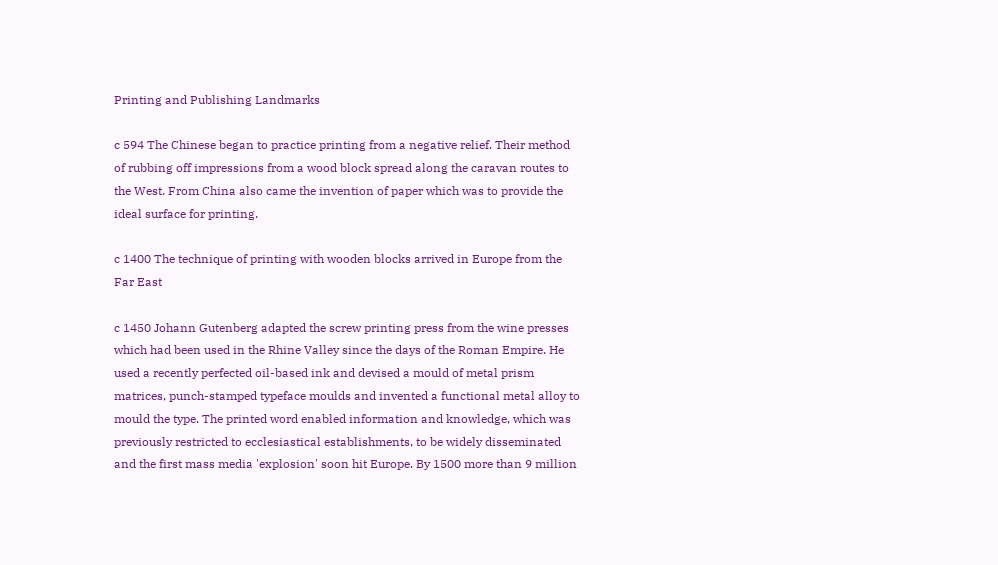Printing and Publishing Landmarks

c 594 The Chinese began to practice printing from a negative relief. Their method of rubbing off impressions from a wood block spread along the caravan routes to the West. From China also came the invention of paper which was to provide the ideal surface for printing.

c 1400 The technique of printing with wooden blocks arrived in Europe from the Far East

c 1450 Johann Gutenberg adapted the screw printing press from the wine presses which had been used in the Rhine Valley since the days of the Roman Empire. He used a recently perfected oil-based ink and devised a mould of metal prism matrices, punch-stamped typeface moulds and invented a functional metal alloy to mould the type. The printed word enabled information and knowledge, which was previously restricted to ecclesiastical establishments, to be widely disseminated and the first mass media 'explosion' soon hit Europe. By 1500 more than 9 million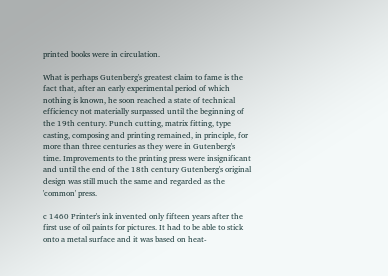printed books were in circulation.

What is perhaps Gutenberg's greatest claim to fame is the fact that, after an early experimental period of which nothing is known, he soon reached a state of technical efficiency not materially surpassed until the beginning of the 19th century. Punch cutting, matrix fitting, type casting, composing and printing remained, in principle, for more than three centuries as they were in Gutenberg's time. Improvements to the printing press were insignificant and until the end of the 18th century Gutenberg's original design was still much the same and regarded as the 'common' press.

c 1460 Printer's ink invented only fifteen years after the first use of oil paints for pictures. It had to be able to stick onto a metal surface and it was based on heat-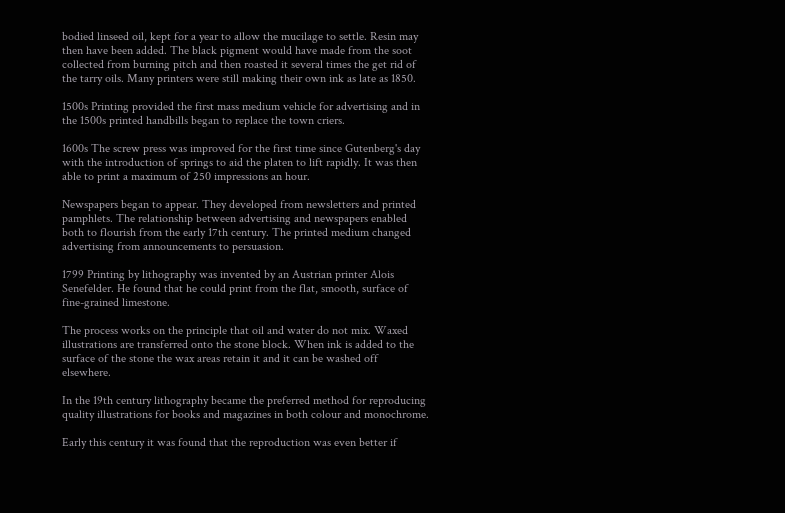bodied linseed oil, kept for a year to allow the mucilage to settle. Resin may then have been added. The black pigment would have made from the soot collected from burning pitch and then roasted it several times the get rid of the tarry oils. Many printers were still making their own ink as late as 1850.

1500s Printing provided the first mass medium vehicle for advertising and in the 1500s printed handbills began to replace the town criers.

1600s The screw press was improved for the first time since Gutenberg's day with the introduction of springs to aid the platen to lift rapidly. It was then able to print a maximum of 250 impressions an hour.

Newspapers began to appear. They developed from newsletters and printed pamphlets. The relationship between advertising and newspapers enabled both to flourish from the early 17th century. The printed medium changed advertising from announcements to persuasion.

1799 Printing by lithography was invented by an Austrian printer Alois Senefelder. He found that he could print from the flat, smooth, surface of fine-grained limestone.

The process works on the principle that oil and water do not mix. Waxed illustrations are transferred onto the stone block. When ink is added to the surface of the stone the wax areas retain it and it can be washed off elsewhere.

In the 19th century lithography became the preferred method for reproducing quality illustrations for books and magazines in both colour and monochrome.

Early this century it was found that the reproduction was even better if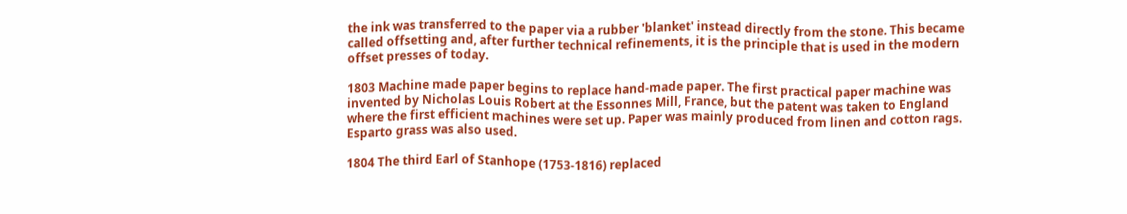the ink was transferred to the paper via a rubber 'blanket' instead directly from the stone. This became called offsetting and, after further technical refinements, it is the principle that is used in the modern offset presses of today.

1803 Machine made paper begins to replace hand-made paper. The first practical paper machine was invented by Nicholas Louis Robert at the Essonnes Mill, France, but the patent was taken to England where the first efficient machines were set up. Paper was mainly produced from linen and cotton rags. Esparto grass was also used.

1804 The third Earl of Stanhope (1753-1816) replaced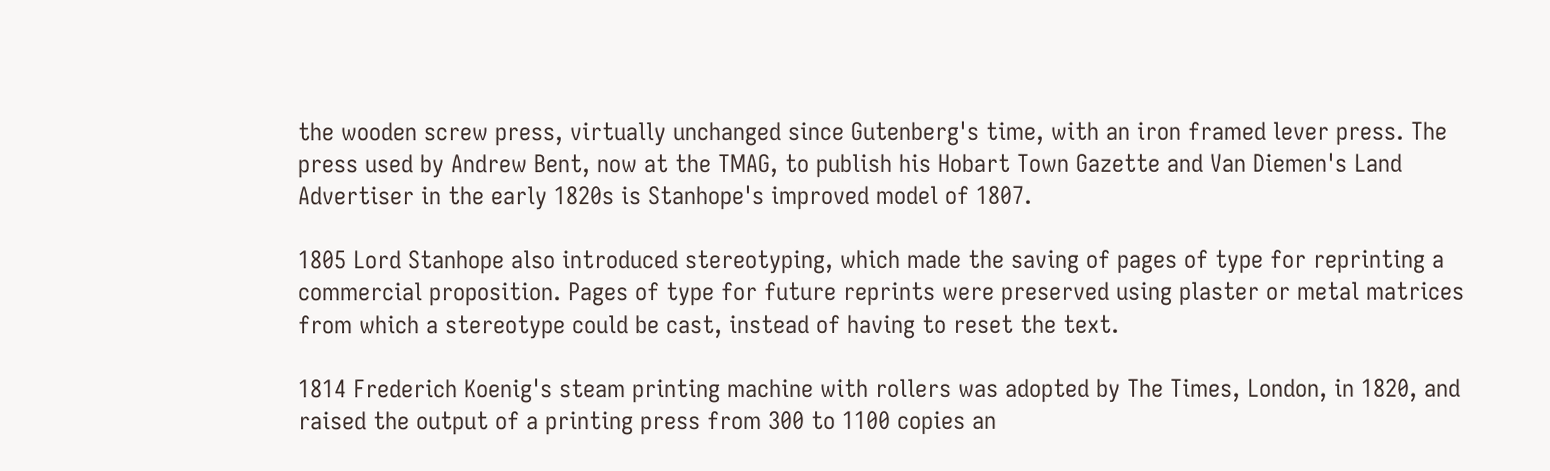the wooden screw press, virtually unchanged since Gutenberg's time, with an iron framed lever press. The press used by Andrew Bent, now at the TMAG, to publish his Hobart Town Gazette and Van Diemen's Land Advertiser in the early 1820s is Stanhope's improved model of 1807.

1805 Lord Stanhope also introduced stereotyping, which made the saving of pages of type for reprinting a commercial proposition. Pages of type for future reprints were preserved using plaster or metal matrices from which a stereotype could be cast, instead of having to reset the text.

1814 Frederich Koenig's steam printing machine with rollers was adopted by The Times, London, in 1820, and raised the output of a printing press from 300 to 1100 copies an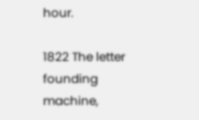hour.

1822 The letter founding machine,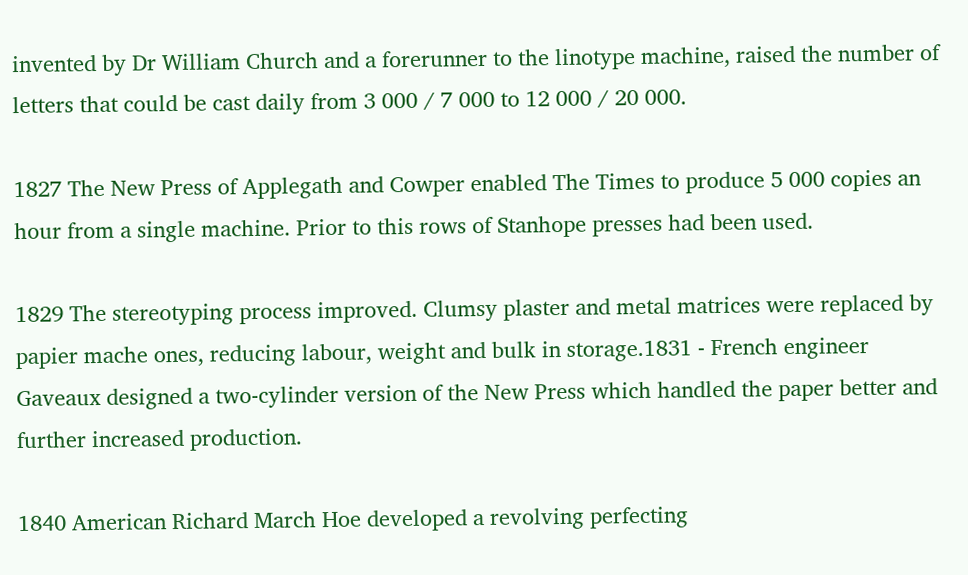invented by Dr William Church and a forerunner to the linotype machine, raised the number of letters that could be cast daily from 3 000 / 7 000 to 12 000 / 20 000.

1827 The New Press of Applegath and Cowper enabled The Times to produce 5 000 copies an hour from a single machine. Prior to this rows of Stanhope presses had been used.

1829 The stereotyping process improved. Clumsy plaster and metal matrices were replaced by papier mache ones, reducing labour, weight and bulk in storage.1831 - French engineer Gaveaux designed a two-cylinder version of the New Press which handled the paper better and further increased production.

1840 American Richard March Hoe developed a revolving perfecting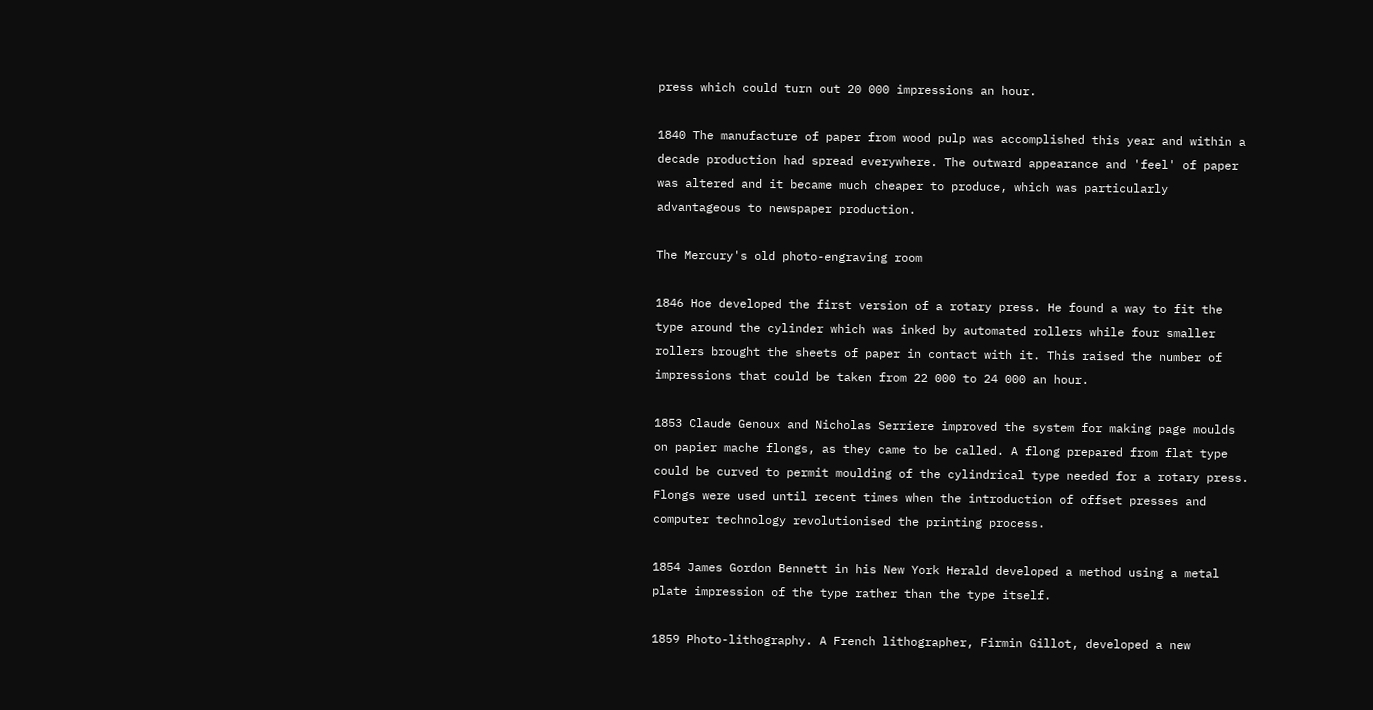press which could turn out 20 000 impressions an hour.

1840 The manufacture of paper from wood pulp was accomplished this year and within a decade production had spread everywhere. The outward appearance and 'feel' of paper was altered and it became much cheaper to produce, which was particularly advantageous to newspaper production.

The Mercury's old photo-engraving room

1846 Hoe developed the first version of a rotary press. He found a way to fit the type around the cylinder which was inked by automated rollers while four smaller rollers brought the sheets of paper in contact with it. This raised the number of impressions that could be taken from 22 000 to 24 000 an hour.

1853 Claude Genoux and Nicholas Serriere improved the system for making page moulds on papier mache flongs, as they came to be called. A flong prepared from flat type could be curved to permit moulding of the cylindrical type needed for a rotary press. Flongs were used until recent times when the introduction of offset presses and computer technology revolutionised the printing process.

1854 James Gordon Bennett in his New York Herald developed a method using a metal plate impression of the type rather than the type itself.

1859 Photo-lithography. A French lithographer, Firmin Gillot, developed a new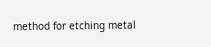method for etching metal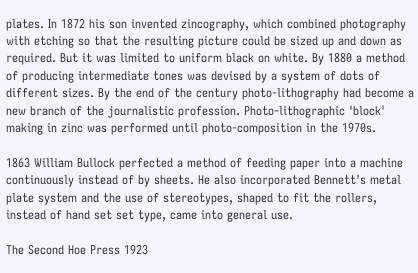plates. In 1872 his son invented zincography, which combined photography with etching so that the resulting picture could be sized up and down as required. But it was limited to uniform black on white. By 1880 a method of producing intermediate tones was devised by a system of dots of different sizes. By the end of the century photo-lithography had become a new branch of the journalistic profession. Photo-lithographic 'block' making in zinc was performed until photo-composition in the 1970s.

1863 William Bullock perfected a method of feeding paper into a machine continuously instead of by sheets. He also incorporated Bennett's metal plate system and the use of stereotypes, shaped to fit the rollers, instead of hand set set type, came into general use.

The Second Hoe Press 1923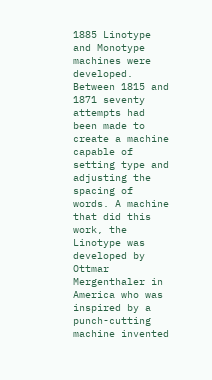1885 Linotype and Monotype machines were developed. Between 1815 and 1871 seventy attempts had been made to create a machine capable of setting type and adjusting the spacing of words. A machine that did this work, the Linotype was developed by Ottmar Mergenthaler in America who was inspired by a punch-cutting machine invented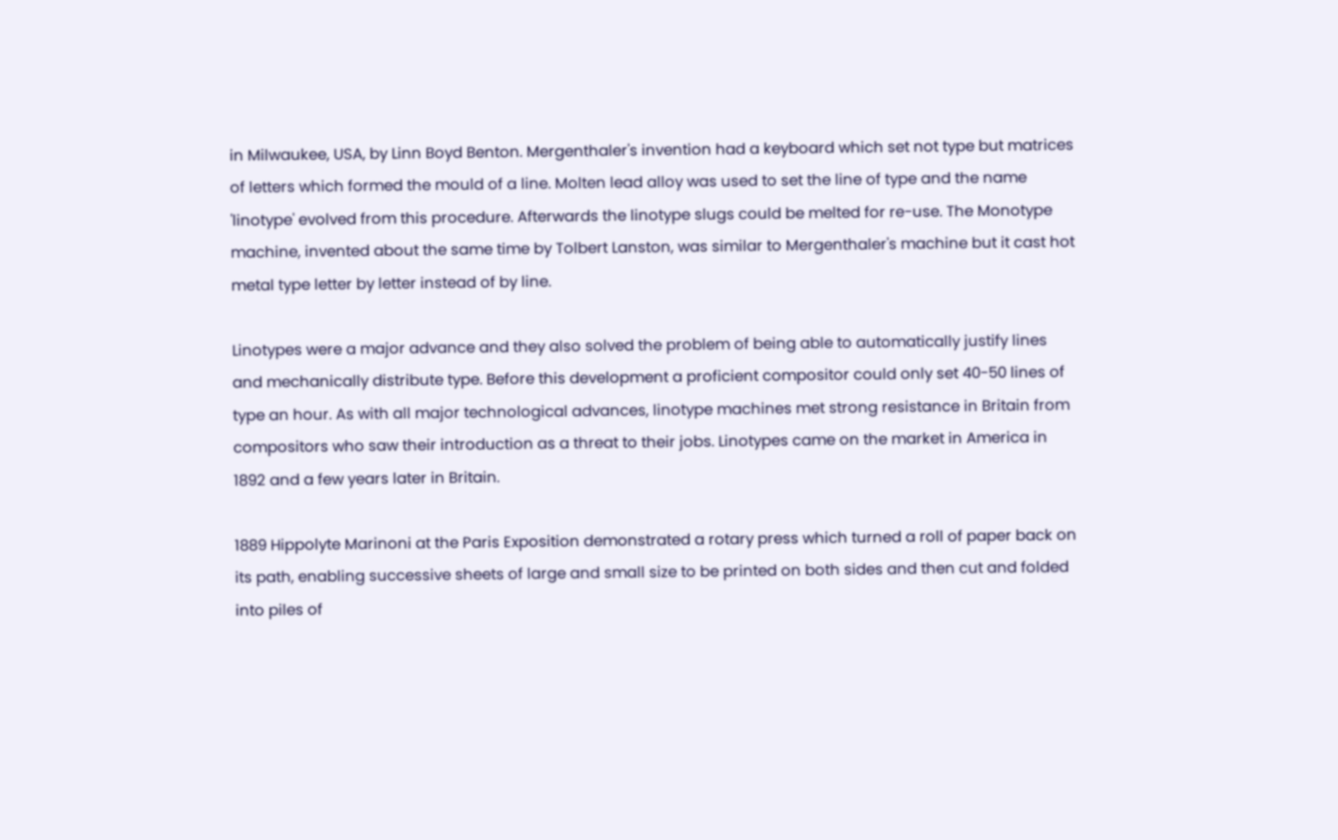in Milwaukee, USA, by Linn Boyd Benton. Mergenthaler's invention had a keyboard which set not type but matrices of letters which formed the mould of a line. Molten lead alloy was used to set the line of type and the name 'linotype' evolved from this procedure. Afterwards the linotype slugs could be melted for re-use. The Monotype machine, invented about the same time by Tolbert Lanston, was similar to Mergenthaler's machine but it cast hot metal type letter by letter instead of by line.

Linotypes were a major advance and they also solved the problem of being able to automatically justify lines and mechanically distribute type. Before this development a proficient compositor could only set 40-50 lines of type an hour. As with all major technological advances, linotype machines met strong resistance in Britain from compositors who saw their introduction as a threat to their jobs. Linotypes came on the market in America in 1892 and a few years later in Britain.

1889 Hippolyte Marinoni at the Paris Exposition demonstrated a rotary press which turned a roll of paper back on its path, enabling successive sheets of large and small size to be printed on both sides and then cut and folded into piles of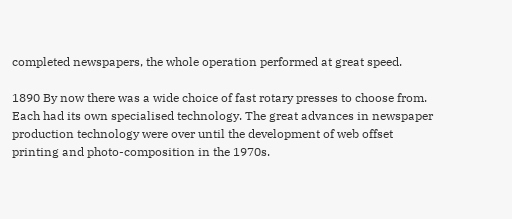completed newspapers, the whole operation performed at great speed.

1890 By now there was a wide choice of fast rotary presses to choose from. Each had its own specialised technology. The great advances in newspaper production technology were over until the development of web offset printing and photo-composition in the 1970s.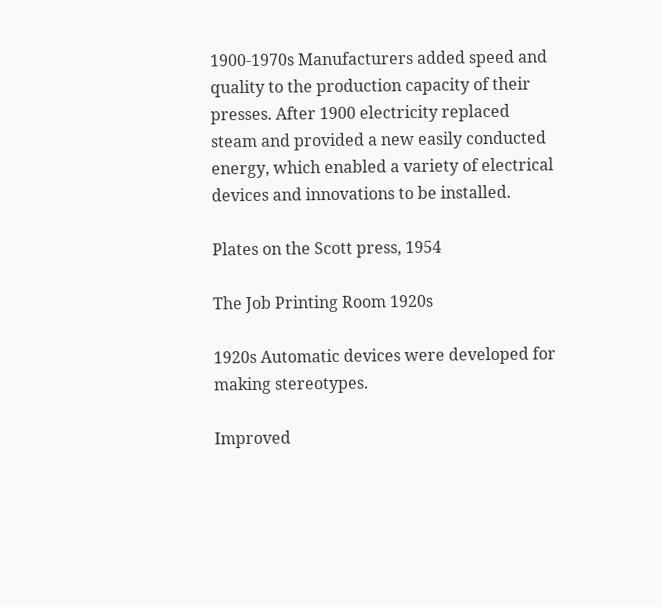1900-1970s Manufacturers added speed and quality to the production capacity of their presses. After 1900 electricity replaced steam and provided a new easily conducted energy, which enabled a variety of electrical devices and innovations to be installed.

Plates on the Scott press, 1954

The Job Printing Room 1920s

1920s Automatic devices were developed for making stereotypes.

Improved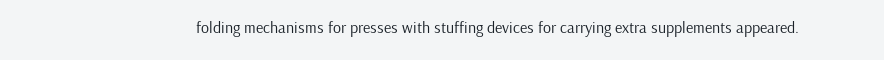folding mechanisms for presses with stuffing devices for carrying extra supplements appeared.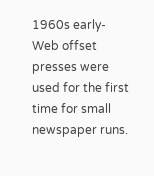1960s early- Web offset presses were used for the first time for small newspaper runs.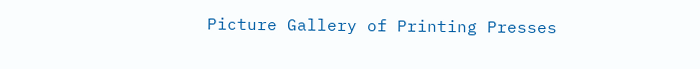Picture Gallery of Printing Presses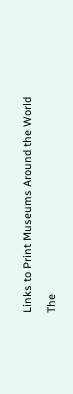Links to Print Museums Around the World

The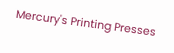Mercury's Printing Presses